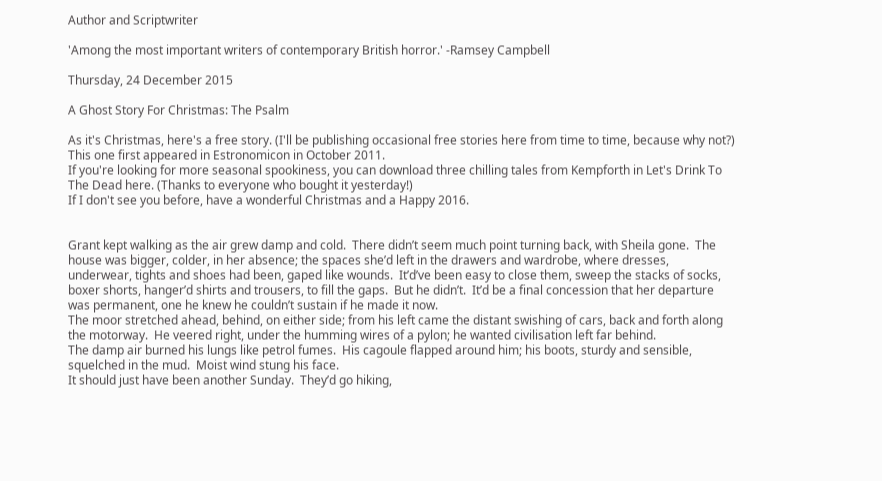Author and Scriptwriter

'Among the most important writers of contemporary British horror.' -Ramsey Campbell

Thursday, 24 December 2015

A Ghost Story For Christmas: The Psalm

As it's Christmas, here's a free story. (I'll be publishing occasional free stories here from time to time, because why not?) This one first appeared in Estronomicon in October 2011.
If you're looking for more seasonal spookiness, you can download three chilling tales from Kempforth in Let's Drink To The Dead here. (Thanks to everyone who bought it yesterday!)
If I don't see you before, have a wonderful Christmas and a Happy 2016.


Grant kept walking as the air grew damp and cold.  There didn’t seem much point turning back, with Sheila gone.  The house was bigger, colder, in her absence; the spaces she’d left in the drawers and wardrobe, where dresses, underwear, tights and shoes had been, gaped like wounds.  It’d’ve been easy to close them, sweep the stacks of socks, boxer shorts, hanger’d shirts and trousers, to fill the gaps.  But he didn’t.  It’d be a final concession that her departure was permanent, one he knew he couldn’t sustain if he made it now.
The moor stretched ahead, behind, on either side; from his left came the distant swishing of cars, back and forth along the motorway.  He veered right, under the humming wires of a pylon; he wanted civilisation left far behind.
The damp air burned his lungs like petrol fumes.  His cagoule flapped around him; his boots, sturdy and sensible, squelched in the mud.  Moist wind stung his face.
It should just have been another Sunday.  They’d go hiking,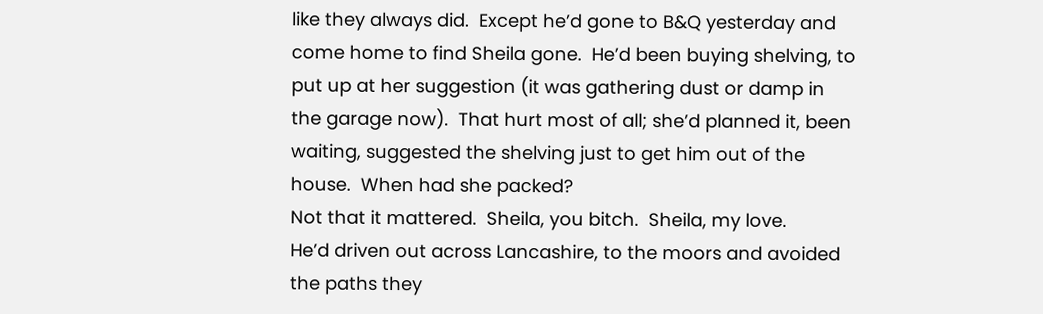like they always did.  Except he’d gone to B&Q yesterday and come home to find Sheila gone.  He’d been buying shelving, to put up at her suggestion (it was gathering dust or damp in the garage now).  That hurt most of all; she’d planned it, been waiting, suggested the shelving just to get him out of the house.  When had she packed?
Not that it mattered.  Sheila, you bitch.  Sheila, my love.
He’d driven out across Lancashire, to the moors and avoided the paths they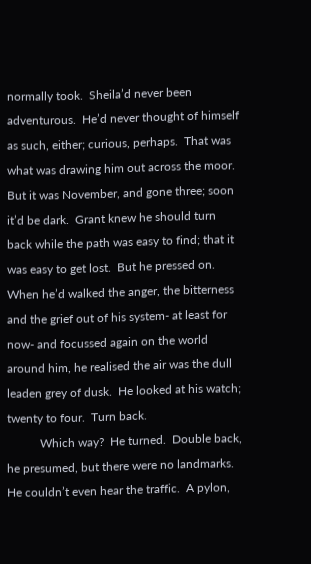normally took.  Sheila’d never been adventurous.  He’d never thought of himself as such, either; curious, perhaps.  That was what was drawing him out across the moor.
But it was November, and gone three; soon it’d be dark.  Grant knew he should turn back while the path was easy to find; that it was easy to get lost.  But he pressed on.
When he’d walked the anger, the bitterness and the grief out of his system- at least for now- and focussed again on the world around him, he realised the air was the dull leaden grey of dusk.  He looked at his watch; twenty to four.  Turn back.
           Which way?  He turned.  Double back, he presumed, but there were no landmarks.  He couldn’t even hear the traffic.  A pylon,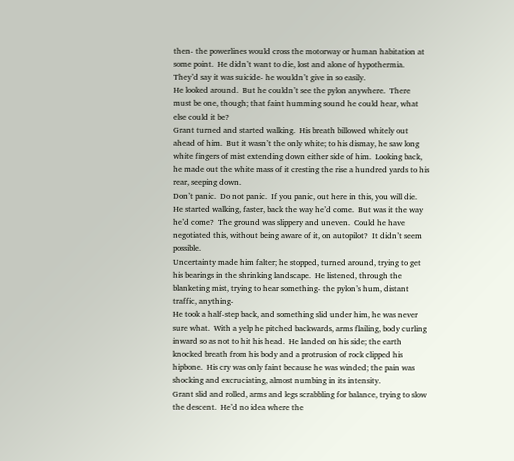then- the powerlines would cross the motorway or human habitation at some point.  He didn’t want to die, lost and alone of hypothermia.  They’d say it was suicide- he wouldn’t give in so easily.
He looked around.  But he couldn’t see the pylon anywhere.  There must be one, though; that faint humming sound he could hear, what else could it be?
Grant turned and started walking.  His breath billowed whitely out ahead of him.  But it wasn’t the only white; to his dismay, he saw long white fingers of mist extending down either side of him.  Looking back, he made out the white mass of it cresting the rise a hundred yards to his rear, seeping down.
Don’t panic.  Do not panic.  If you panic, out here in this, you will die.
He started walking, faster, back the way he’d come.  But was it the way he’d come?  The ground was slippery and uneven.  Could he have negotiated this, without being aware of it, on autopilot?  It didn’t seem possible.
Uncertainty made him falter; he stopped, turned around, trying to get his bearings in the shrinking landscape.  He listened, through the blanketing mist, trying to hear something- the pylon’s hum, distant traffic, anything-
He took a half-step back, and something slid under him, he was never sure what.  With a yelp he pitched backwards, arms flailing, body curling inward so as not to hit his head.  He landed on his side; the earth knocked breath from his body and a protrusion of rock clipped his hipbone.  His cry was only faint because he was winded; the pain was shocking and excruciating, almost numbing in its intensity.
Grant slid and rolled, arms and legs scrabbling for balance, trying to slow the descent.  He’d no idea where the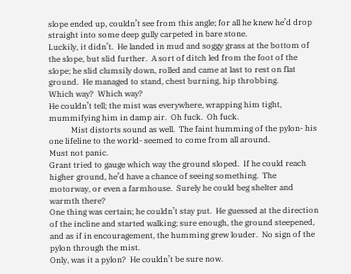slope ended up, couldn’t see from this angle; for all he knew he’d drop straight into some deep gully carpeted in bare stone.
Luckily, it didn’t.  He landed in mud and soggy grass at the bottom of the slope, but slid further.  A sort of ditch led from the foot of the slope; he slid clumsily down, rolled and came at last to rest on flat ground.  He managed to stand, chest burning, hip throbbing.
Which way?  Which way?
He couldn’t tell; the mist was everywhere, wrapping him tight, mummifying him in damp air.  Oh fuck.  Oh fuck.
           Mist distorts sound as well.  The faint humming of the pylon- his one lifeline to the world- seemed to come from all around.
Must not panic.
Grant tried to gauge which way the ground sloped.  If he could reach higher ground, he’d have a chance of seeing something.  The motorway, or even a farmhouse.  Surely he could beg shelter and warmth there?
One thing was certain; he couldn’t stay put.  He guessed at the direction of the incline and started walking; sure enough, the ground steepened, and as if in encouragement, the humming grew louder.  No sign of the pylon through the mist.
Only, was it a pylon?  He couldn’t be sure now.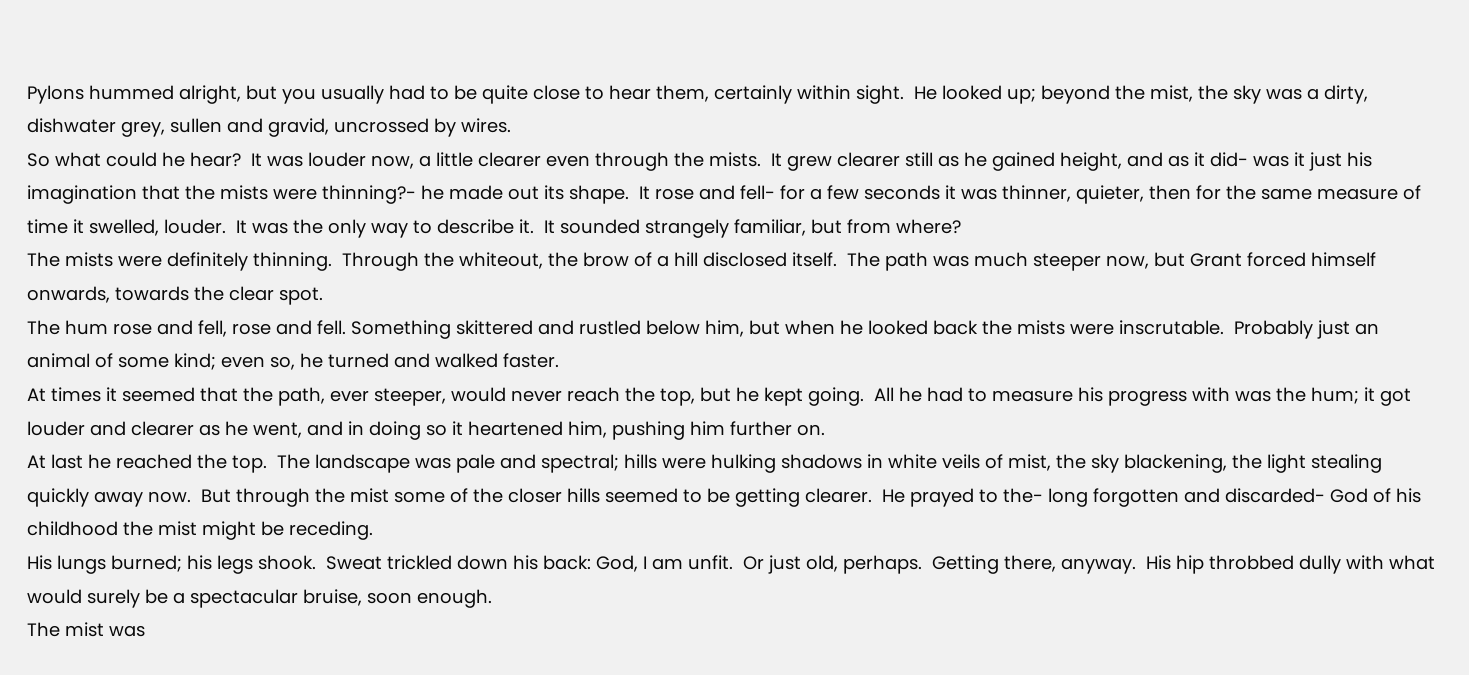Pylons hummed alright, but you usually had to be quite close to hear them, certainly within sight.  He looked up; beyond the mist, the sky was a dirty, dishwater grey, sullen and gravid, uncrossed by wires.
So what could he hear?  It was louder now, a little clearer even through the mists.  It grew clearer still as he gained height, and as it did- was it just his imagination that the mists were thinning?- he made out its shape.  It rose and fell- for a few seconds it was thinner, quieter, then for the same measure of time it swelled, louder.  It was the only way to describe it.  It sounded strangely familiar, but from where?
The mists were definitely thinning.  Through the whiteout, the brow of a hill disclosed itself.  The path was much steeper now, but Grant forced himself onwards, towards the clear spot.
The hum rose and fell, rose and fell. Something skittered and rustled below him, but when he looked back the mists were inscrutable.  Probably just an animal of some kind; even so, he turned and walked faster.
At times it seemed that the path, ever steeper, would never reach the top, but he kept going.  All he had to measure his progress with was the hum; it got louder and clearer as he went, and in doing so it heartened him, pushing him further on.
At last he reached the top.  The landscape was pale and spectral; hills were hulking shadows in white veils of mist, the sky blackening, the light stealing quickly away now.  But through the mist some of the closer hills seemed to be getting clearer.  He prayed to the- long forgotten and discarded- God of his childhood the mist might be receding.
His lungs burned; his legs shook.  Sweat trickled down his back: God, I am unfit.  Or just old, perhaps.  Getting there, anyway.  His hip throbbed dully with what would surely be a spectacular bruise, soon enough.
The mist was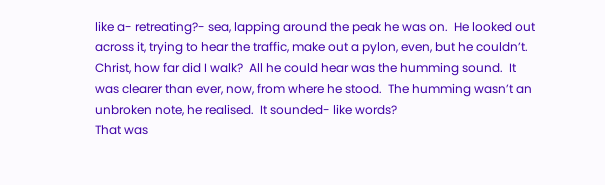like a- retreating?- sea, lapping around the peak he was on.  He looked out across it, trying to hear the traffic, make out a pylon, even, but he couldn’t. Christ, how far did I walk?  All he could hear was the humming sound.  It was clearer than ever, now, from where he stood.  The humming wasn’t an unbroken note, he realised.  It sounded- like words?
That was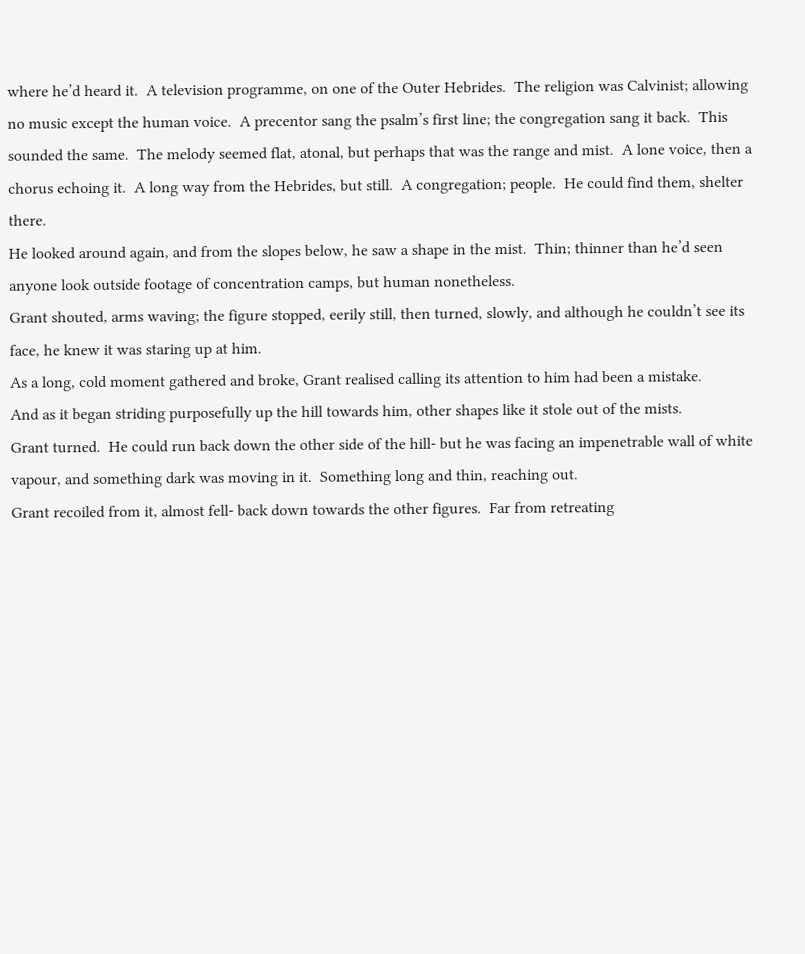where he’d heard it.  A television programme, on one of the Outer Hebrides.  The religion was Calvinist; allowing no music except the human voice.  A precentor sang the psalm’s first line; the congregation sang it back.  This sounded the same.  The melody seemed flat, atonal, but perhaps that was the range and mist.  A lone voice, then a chorus echoing it.  A long way from the Hebrides, but still.  A congregation; people.  He could find them, shelter there.
He looked around again, and from the slopes below, he saw a shape in the mist.  Thin; thinner than he’d seen anyone look outside footage of concentration camps, but human nonetheless.
Grant shouted, arms waving; the figure stopped, eerily still, then turned, slowly, and although he couldn’t see its face, he knew it was staring up at him.
As a long, cold moment gathered and broke, Grant realised calling its attention to him had been a mistake.
And as it began striding purposefully up the hill towards him, other shapes like it stole out of the mists.
Grant turned.  He could run back down the other side of the hill- but he was facing an impenetrable wall of white vapour, and something dark was moving in it.  Something long and thin, reaching out.
Grant recoiled from it, almost fell- back down towards the other figures.  Far from retreating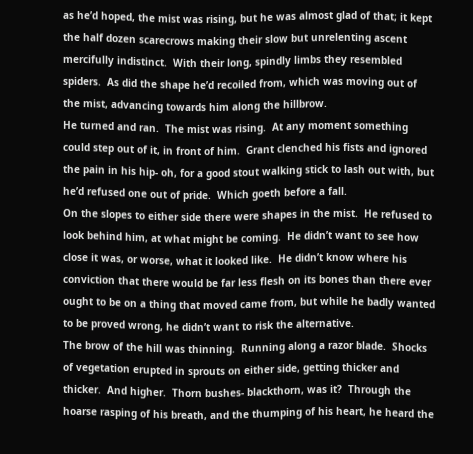as he’d hoped, the mist was rising, but he was almost glad of that; it kept the half dozen scarecrows making their slow but unrelenting ascent mercifully indistinct.  With their long, spindly limbs they resembled spiders.  As did the shape he’d recoiled from, which was moving out of the mist, advancing towards him along the hillbrow.
He turned and ran.  The mist was rising.  At any moment something could step out of it, in front of him.  Grant clenched his fists and ignored the pain in his hip- oh, for a good stout walking stick to lash out with, but he’d refused one out of pride.  Which goeth before a fall.
On the slopes to either side there were shapes in the mist.  He refused to look behind him, at what might be coming.  He didn’t want to see how close it was, or worse, what it looked like.  He didn’t know where his conviction that there would be far less flesh on its bones than there ever ought to be on a thing that moved came from, but while he badly wanted to be proved wrong, he didn’t want to risk the alternative.
The brow of the hill was thinning.  Running along a razor blade.  Shocks of vegetation erupted in sprouts on either side, getting thicker and thicker.  And higher.  Thorn bushes- blackthorn, was it?  Through the hoarse rasping of his breath, and the thumping of his heart, he heard the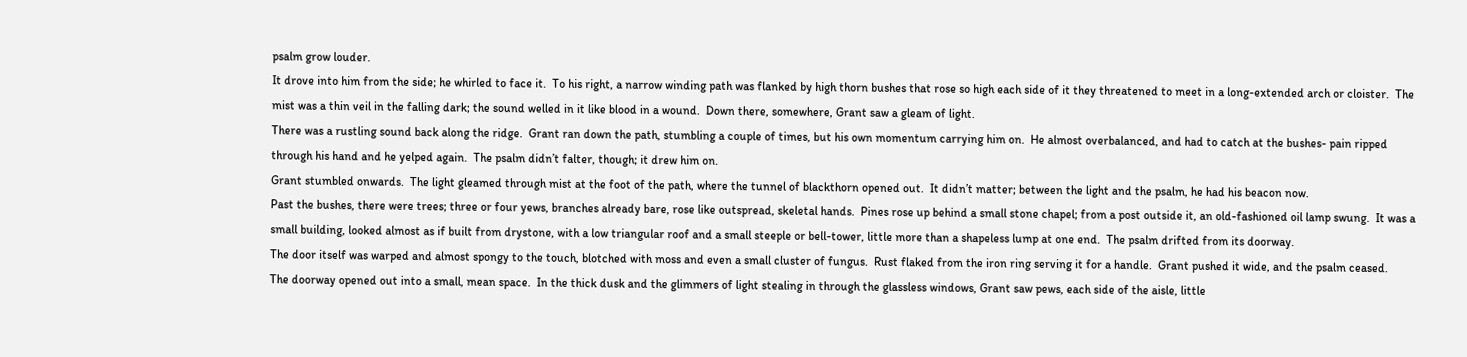psalm grow louder.
It drove into him from the side; he whirled to face it.  To his right, a narrow winding path was flanked by high thorn bushes that rose so high each side of it they threatened to meet in a long-extended arch or cloister.  The mist was a thin veil in the falling dark; the sound welled in it like blood in a wound.  Down there, somewhere, Grant saw a gleam of light.
There was a rustling sound back along the ridge.  Grant ran down the path, stumbling a couple of times, but his own momentum carrying him on.  He almost overbalanced, and had to catch at the bushes- pain ripped through his hand and he yelped again.  The psalm didn’t falter, though; it drew him on.
Grant stumbled onwards.  The light gleamed through mist at the foot of the path, where the tunnel of blackthorn opened out.  It didn’t matter; between the light and the psalm, he had his beacon now.
Past the bushes, there were trees; three or four yews, branches already bare, rose like outspread, skeletal hands.  Pines rose up behind a small stone chapel; from a post outside it, an old-fashioned oil lamp swung.  It was a small building, looked almost as if built from drystone, with a low triangular roof and a small steeple or bell-tower, little more than a shapeless lump at one end.  The psalm drifted from its doorway.
The door itself was warped and almost spongy to the touch, blotched with moss and even a small cluster of fungus.  Rust flaked from the iron ring serving it for a handle.  Grant pushed it wide, and the psalm ceased.
The doorway opened out into a small, mean space.  In the thick dusk and the glimmers of light stealing in through the glassless windows, Grant saw pews, each side of the aisle, little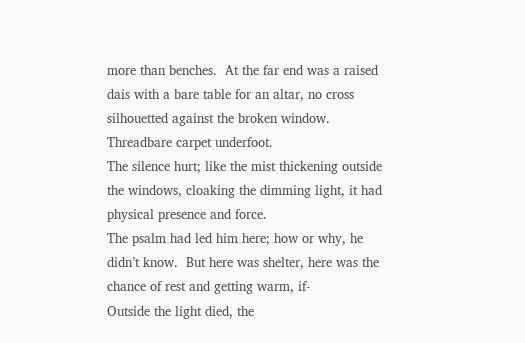more than benches.  At the far end was a raised dais with a bare table for an altar, no cross silhouetted against the broken window.  Threadbare carpet underfoot.
The silence hurt; like the mist thickening outside the windows, cloaking the dimming light, it had physical presence and force.
The psalm had led him here; how or why, he didn’t know.  But here was shelter, here was the chance of rest and getting warm, if-
Outside the light died, the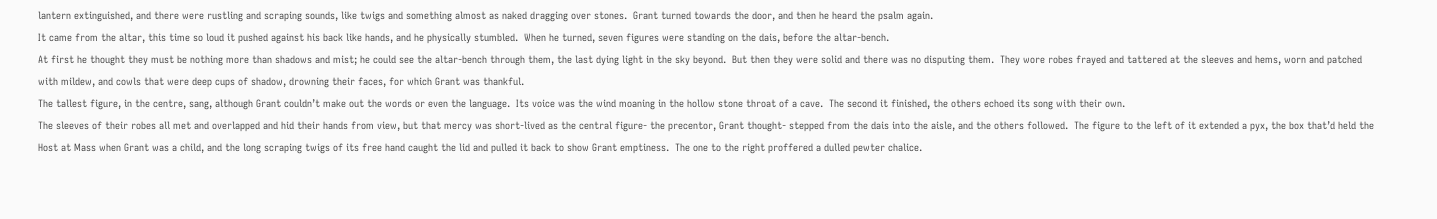lantern extinguished, and there were rustling and scraping sounds, like twigs and something almost as naked dragging over stones.  Grant turned towards the door, and then he heard the psalm again.
It came from the altar, this time so loud it pushed against his back like hands, and he physically stumbled.  When he turned, seven figures were standing on the dais, before the altar-bench.
At first he thought they must be nothing more than shadows and mist; he could see the altar-bench through them, the last dying light in the sky beyond.  But then they were solid and there was no disputing them.  They wore robes frayed and tattered at the sleeves and hems, worn and patched with mildew, and cowls that were deep cups of shadow, drowning their faces, for which Grant was thankful.
The tallest figure, in the centre, sang, although Grant couldn’t make out the words or even the language.  Its voice was the wind moaning in the hollow stone throat of a cave.  The second it finished, the others echoed its song with their own.
The sleeves of their robes all met and overlapped and hid their hands from view, but that mercy was short-lived as the central figure- the precentor, Grant thought- stepped from the dais into the aisle, and the others followed.  The figure to the left of it extended a pyx, the box that’d held the Host at Mass when Grant was a child, and the long scraping twigs of its free hand caught the lid and pulled it back to show Grant emptiness.  The one to the right proffered a dulled pewter chalice.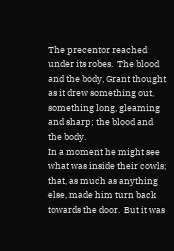The precentor reached under its robes.  The blood and the body, Grant thought as it drew something out, something long, gleaming and sharp; the blood and the body.
In a moment he might see what was inside their cowls; that, as much as anything else, made him turn back towards the door.  But it was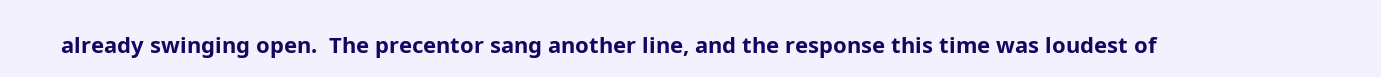already swinging open.  The precentor sang another line, and the response this time was loudest of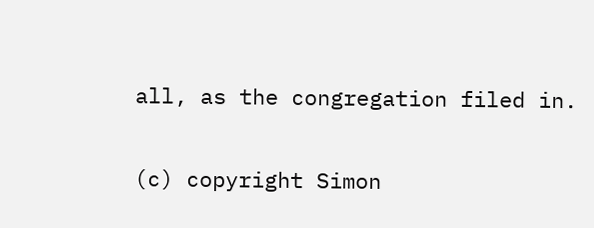all, as the congregation filed in.

(c) copyright Simon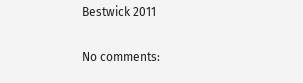Bestwick 2011

No comments: